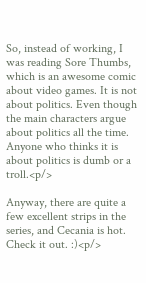So, instead of working, I was reading Sore Thumbs, which is an awesome comic about video games. It is not about politics. Even though the main characters argue about politics all the time. Anyone who thinks it is about politics is dumb or a troll.<p/>

Anyway, there are quite a few excellent strips in the series, and Cecania is hot. Check it out. :)<p/>